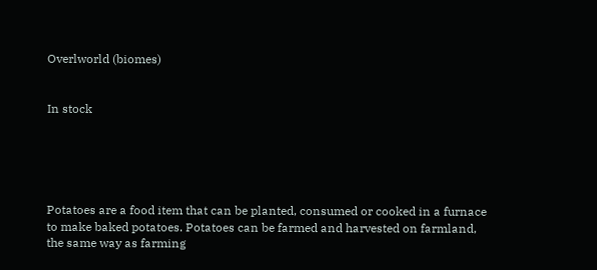Overlworld (biomes)


In stock





Potatoes are a food item that can be planted, consumed or cooked in a furnace to make baked potatoes. Potatoes can be farmed and harvested on farmland, the same way as farming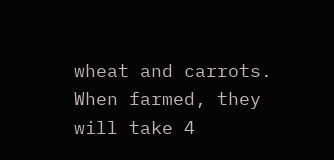wheat and carrots. When farmed, they will take 4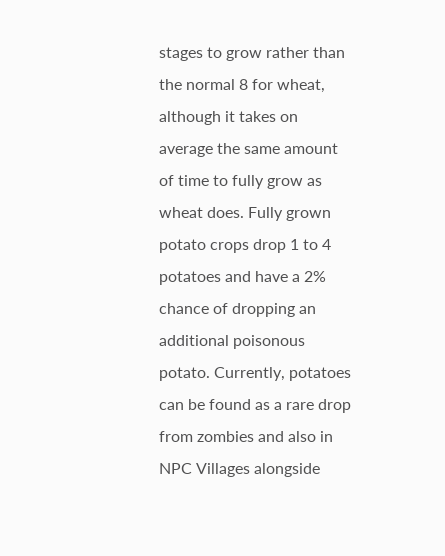stages to grow rather than the normal 8 for wheat, although it takes on average the same amount of time to fully grow as wheat does. Fully grown potato crops drop 1 to 4 potatoes and have a 2% chance of dropping an additional poisonous potato. Currently, potatoes can be found as a rare drop from zombies and also in NPC Villages alongside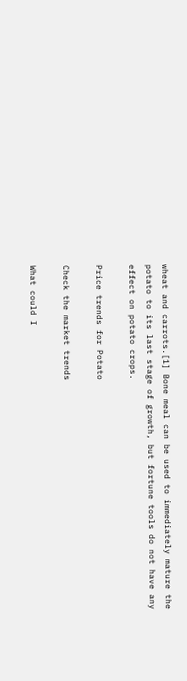wheat and carrots.[1] Bone meal can be used to immediately mature the potato to its last stage of growth, but fortune tools do not have any effect on potato crops.

Price trends for Potato

Check the market trends

What could I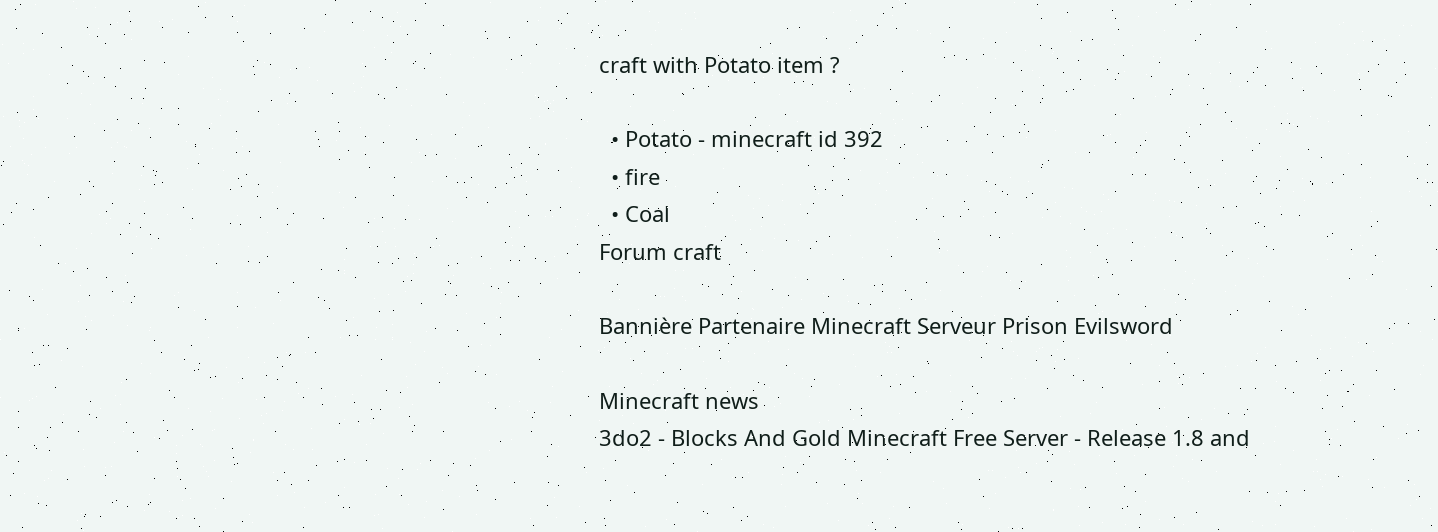craft with Potato item ?

  • Potato - minecraft id 392
  • fire
  • Coal
Forum craft

Bannière Partenaire Minecraft Serveur Prison Evilsword

Minecraft news
3do2 - Blocks And Gold Minecraft Free Server - Release 1.8 and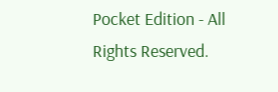Pocket Edition - All Rights Reserved.